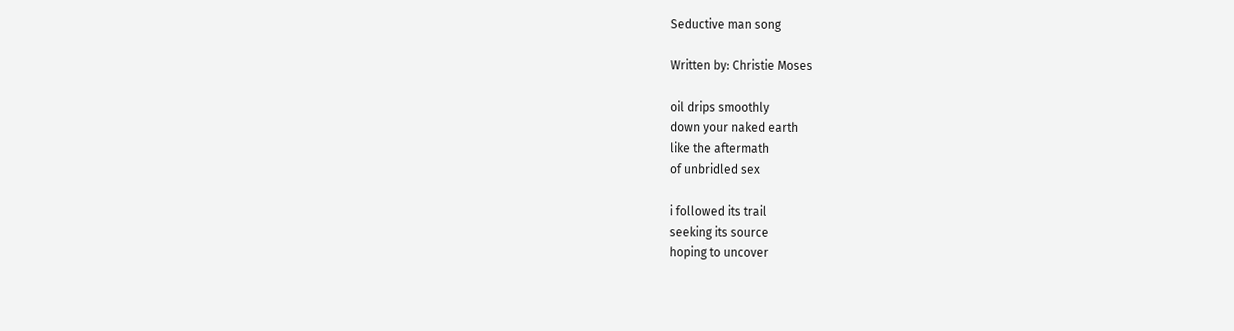Seductive man song

Written by: Christie Moses

oil drips smoothly
down your naked earth
like the aftermath
of unbridled sex

i followed its trail
seeking its source
hoping to uncover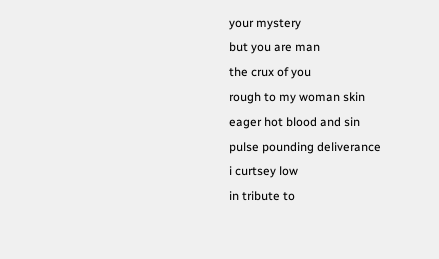your mystery
but you are man
the crux of you
rough to my woman skin
eager hot blood and sin
pulse pounding deliverance
i curtsey low
in tribute to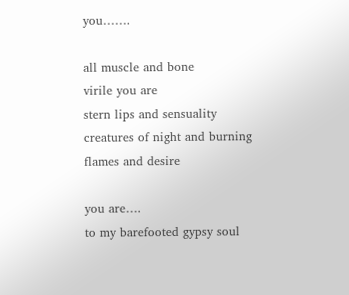you…….

all muscle and bone
virile you are
stern lips and sensuality
creatures of night and burning
flames and desire

you are….
to my barefooted gypsy soul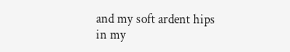and my soft ardent hips
in my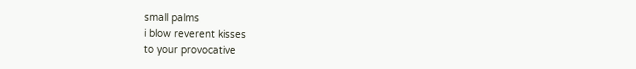small palms
i blow reverent kisses
to your provocative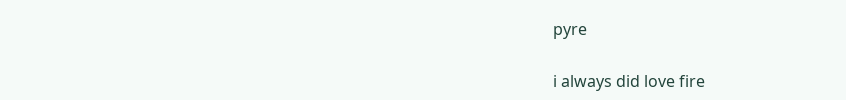pyre

i always did love fire